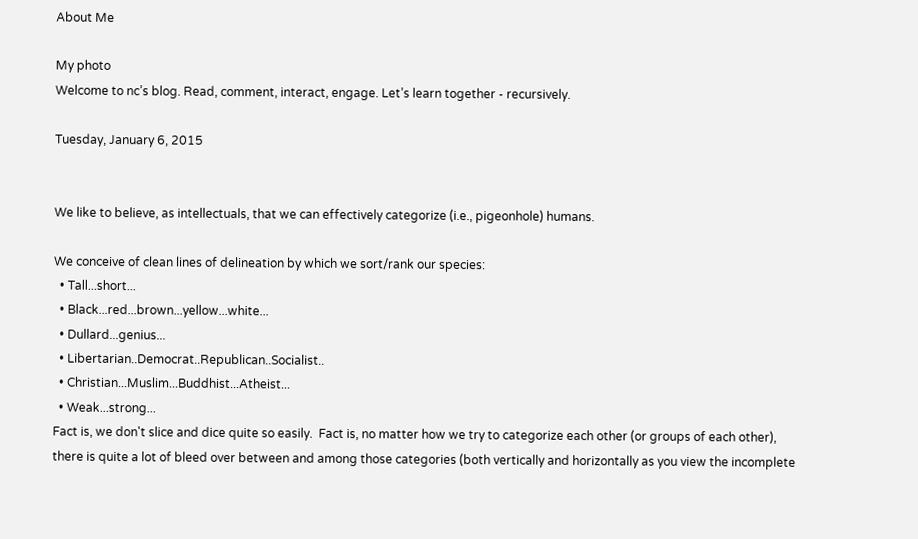About Me

My photo
Welcome to nc’s blog. Read, comment, interact, engage. Let’s learn together - recursively.

Tuesday, January 6, 2015


We like to believe, as intellectuals, that we can effectively categorize (i.e., pigeonhole) humans.

We conceive of clean lines of delineation by which we sort/rank our species:
  • Tall...short...
  • Black...red...brown...yellow...white...
  • Dullard...genius...
  • Libertarian..Democrat..Republican..Socialist..
  • Christian...Muslim...Buddhist...Atheist...
  • Weak...strong...
Fact is, we don't slice and dice quite so easily.  Fact is, no matter how we try to categorize each other (or groups of each other), there is quite a lot of bleed over between and among those categories (both vertically and horizontally as you view the incomplete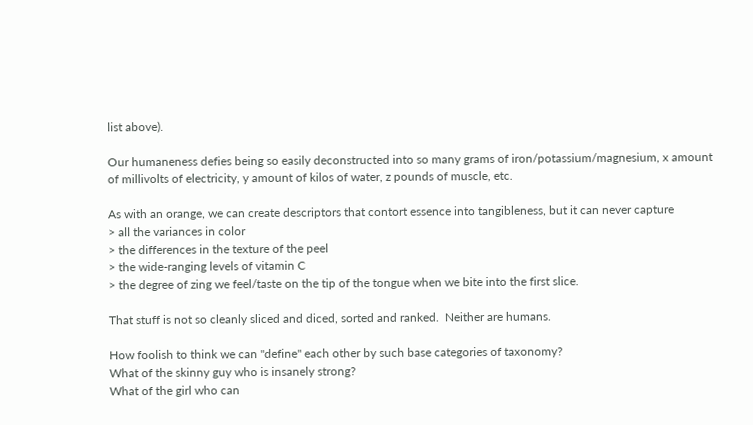list above).

Our humaneness defies being so easily deconstructed into so many grams of iron/potassium/magnesium, x amount of millivolts of electricity, y amount of kilos of water, z pounds of muscle, etc.

As with an orange, we can create descriptors that contort essence into tangibleness, but it can never capture
> all the variances in color
> the differences in the texture of the peel
> the wide-ranging levels of vitamin C
> the degree of zing we feel/taste on the tip of the tongue when we bite into the first slice.

That stuff is not so cleanly sliced and diced, sorted and ranked.  Neither are humans.

How foolish to think we can "define" each other by such base categories of taxonomy?
What of the skinny guy who is insanely strong?
What of the girl who can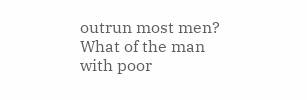outrun most men?
What of the man with poor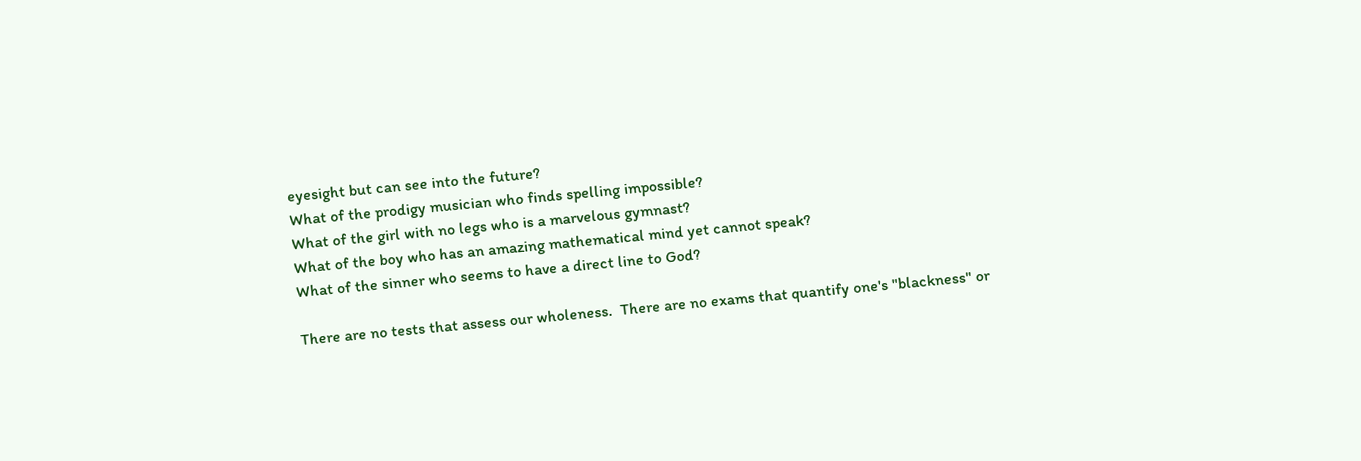eyesight but can see into the future?
What of the prodigy musician who finds spelling impossible?
What of the girl with no legs who is a marvelous gymnast?
What of the boy who has an amazing mathematical mind yet cannot speak?
What of the sinner who seems to have a direct line to God?

There are no tests that assess our wholeness.  There are no exams that quantify one's "blackness" or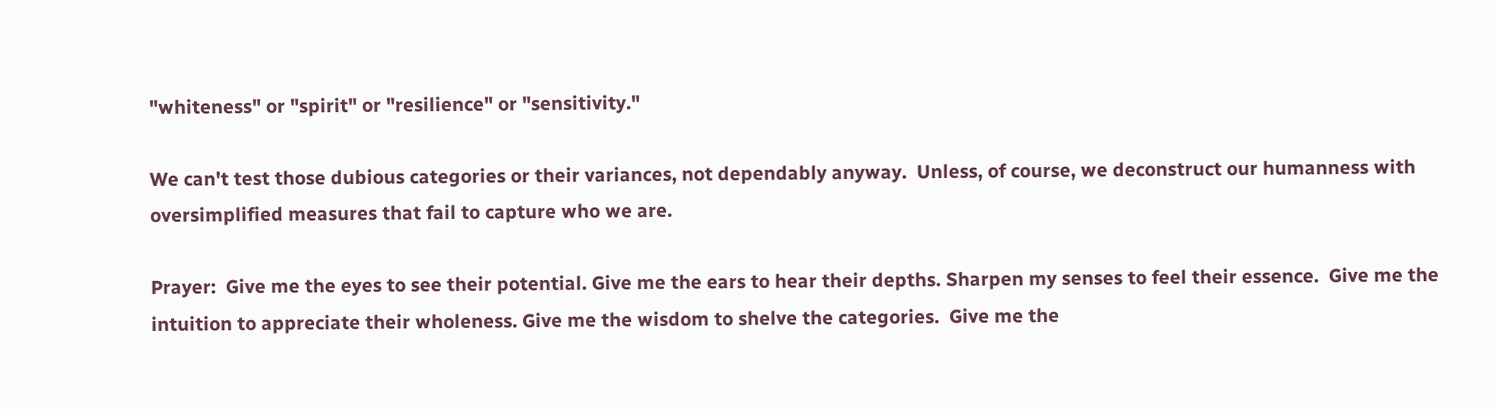"whiteness" or "spirit" or "resilience" or "sensitivity."

We can't test those dubious categories or their variances, not dependably anyway.  Unless, of course, we deconstruct our humanness with oversimplified measures that fail to capture who we are.

Prayer:  Give me the eyes to see their potential. Give me the ears to hear their depths. Sharpen my senses to feel their essence.  Give me the intuition to appreciate their wholeness. Give me the wisdom to shelve the categories.  Give me the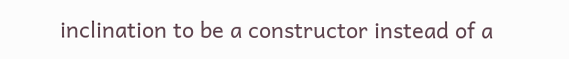inclination to be a constructor instead of a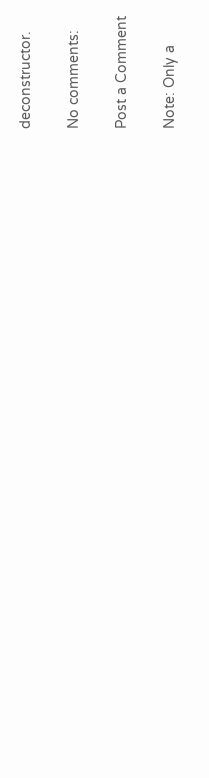deconstructor.

No comments:

Post a Comment

Note: Only a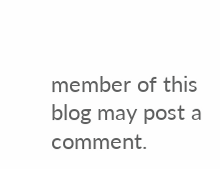member of this blog may post a comment.